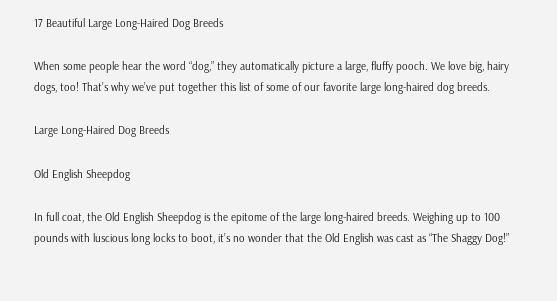17 Beautiful Large Long-Haired Dog Breeds

When some people hear the word “dog,” they automatically picture a large, fluffy pooch. We love big, hairy dogs, too! That’s why we’ve put together this list of some of our favorite large long-haired dog breeds.

Large Long-Haired Dog Breeds

Old English Sheepdog

In full coat, the Old English Sheepdog is the epitome of the large long-haired breeds. Weighing up to 100 pounds with luscious long locks to boot, it’s no wonder that the Old English was cast as “The Shaggy Dog!”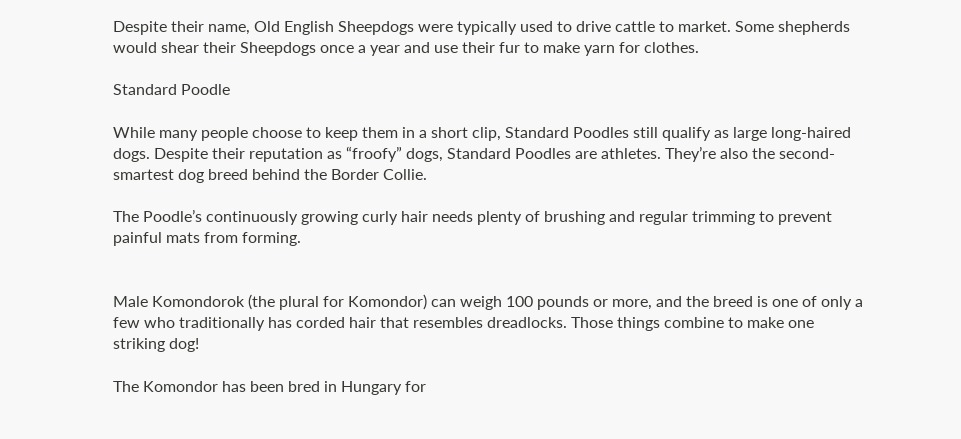Despite their name, Old English Sheepdogs were typically used to drive cattle to market. Some shepherds would shear their Sheepdogs once a year and use their fur to make yarn for clothes.

Standard Poodle

While many people choose to keep them in a short clip, Standard Poodles still qualify as large long-haired dogs. Despite their reputation as “froofy” dogs, Standard Poodles are athletes. They’re also the second-smartest dog breed behind the Border Collie.

The Poodle’s continuously growing curly hair needs plenty of brushing and regular trimming to prevent painful mats from forming.


Male Komondorok (the plural for Komondor) can weigh 100 pounds or more, and the breed is one of only a few who traditionally has corded hair that resembles dreadlocks. Those things combine to make one striking dog!

The Komondor has been bred in Hungary for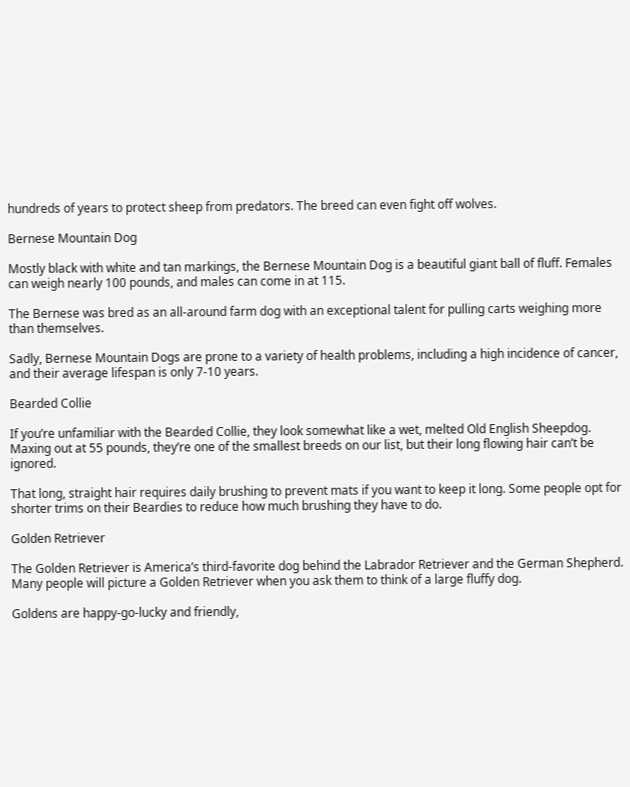hundreds of years to protect sheep from predators. The breed can even fight off wolves.

Bernese Mountain Dog

Mostly black with white and tan markings, the Bernese Mountain Dog is a beautiful giant ball of fluff. Females can weigh nearly 100 pounds, and males can come in at 115.

The Bernese was bred as an all-around farm dog with an exceptional talent for pulling carts weighing more than themselves.

Sadly, Bernese Mountain Dogs are prone to a variety of health problems, including a high incidence of cancer, and their average lifespan is only 7-10 years.

Bearded Collie

If you’re unfamiliar with the Bearded Collie, they look somewhat like a wet, melted Old English Sheepdog. Maxing out at 55 pounds, they’re one of the smallest breeds on our list, but their long flowing hair can’t be ignored.

That long, straight hair requires daily brushing to prevent mats if you want to keep it long. Some people opt for shorter trims on their Beardies to reduce how much brushing they have to do.

Golden Retriever

The Golden Retriever is America’s third-favorite dog behind the Labrador Retriever and the German Shepherd. Many people will picture a Golden Retriever when you ask them to think of a large fluffy dog.

Goldens are happy-go-lucky and friendly,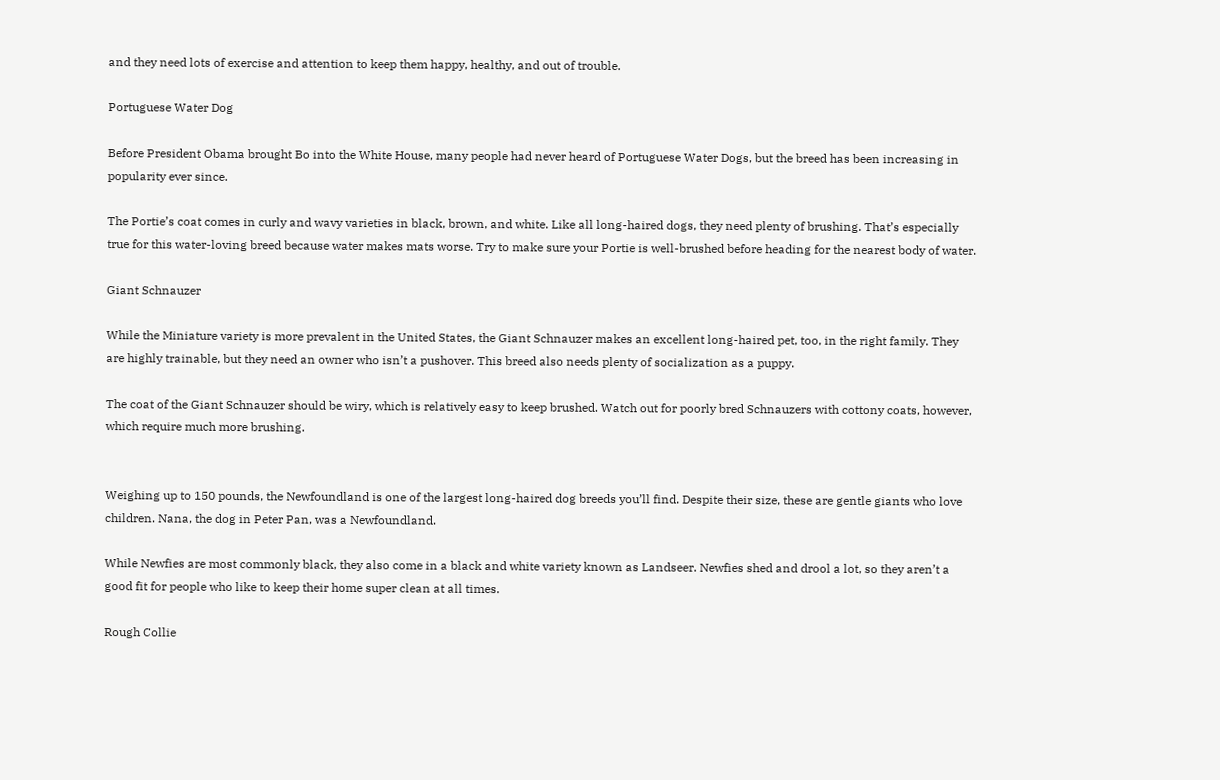and they need lots of exercise and attention to keep them happy, healthy, and out of trouble.

Portuguese Water Dog

Before President Obama brought Bo into the White House, many people had never heard of Portuguese Water Dogs, but the breed has been increasing in popularity ever since.

The Portie’s coat comes in curly and wavy varieties in black, brown, and white. Like all long-haired dogs, they need plenty of brushing. That’s especially true for this water-loving breed because water makes mats worse. Try to make sure your Portie is well-brushed before heading for the nearest body of water.

Giant Schnauzer

While the Miniature variety is more prevalent in the United States, the Giant Schnauzer makes an excellent long-haired pet, too, in the right family. They are highly trainable, but they need an owner who isn’t a pushover. This breed also needs plenty of socialization as a puppy.

The coat of the Giant Schnauzer should be wiry, which is relatively easy to keep brushed. Watch out for poorly bred Schnauzers with cottony coats, however, which require much more brushing.


Weighing up to 150 pounds, the Newfoundland is one of the largest long-haired dog breeds you’ll find. Despite their size, these are gentle giants who love children. Nana, the dog in Peter Pan, was a Newfoundland.

While Newfies are most commonly black, they also come in a black and white variety known as Landseer. Newfies shed and drool a lot, so they aren’t a good fit for people who like to keep their home super clean at all times.

Rough Collie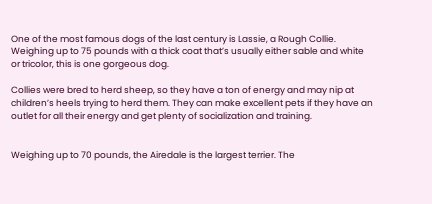One of the most famous dogs of the last century is Lassie, a Rough Collie. Weighing up to 75 pounds with a thick coat that’s usually either sable and white or tricolor, this is one gorgeous dog.

Collies were bred to herd sheep, so they have a ton of energy and may nip at children’s heels trying to herd them. They can make excellent pets if they have an outlet for all their energy and get plenty of socialization and training.


Weighing up to 70 pounds, the Airedale is the largest terrier. The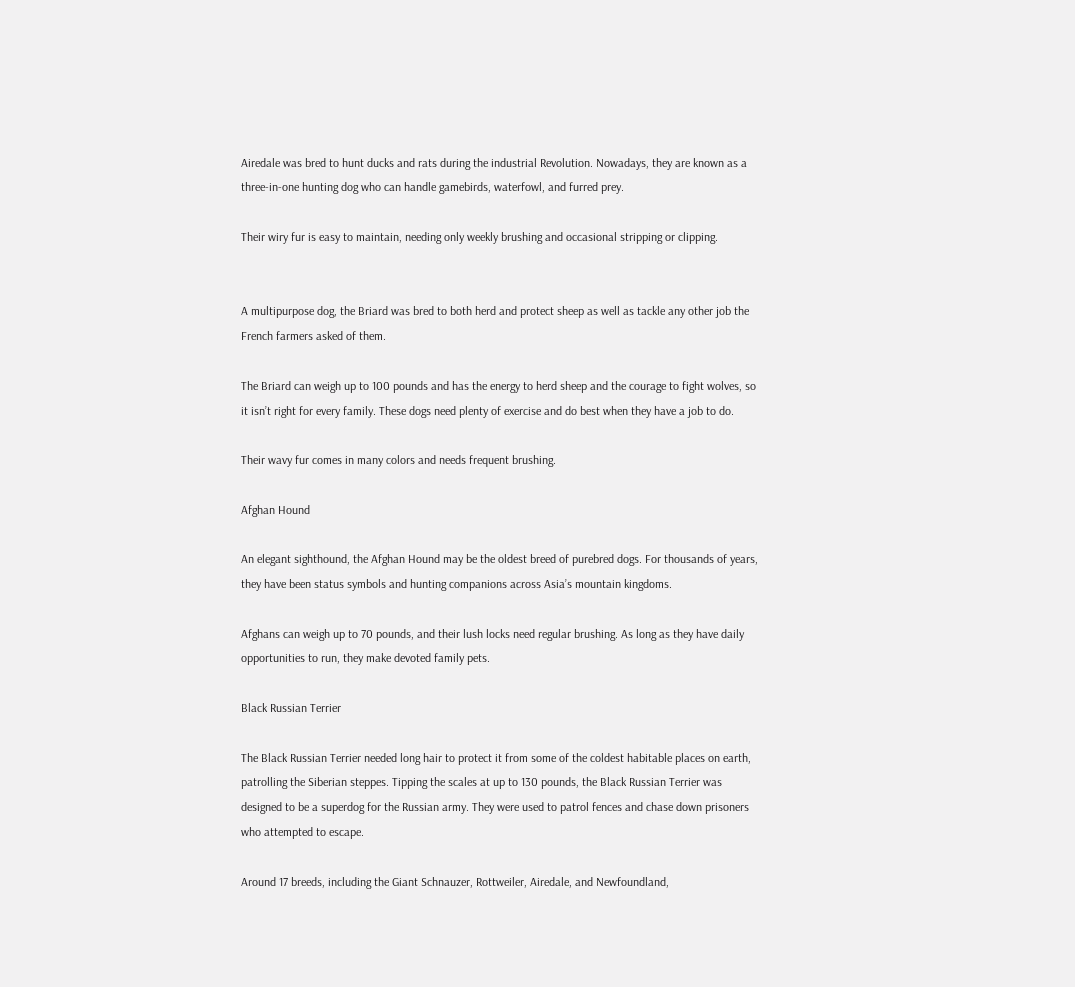Airedale was bred to hunt ducks and rats during the industrial Revolution. Nowadays, they are known as a three-in-one hunting dog who can handle gamebirds, waterfowl, and furred prey.

Their wiry fur is easy to maintain, needing only weekly brushing and occasional stripping or clipping.


A multipurpose dog, the Briard was bred to both herd and protect sheep as well as tackle any other job the French farmers asked of them.

The Briard can weigh up to 100 pounds and has the energy to herd sheep and the courage to fight wolves, so it isn’t right for every family. These dogs need plenty of exercise and do best when they have a job to do.

Their wavy fur comes in many colors and needs frequent brushing.

Afghan Hound

An elegant sighthound, the Afghan Hound may be the oldest breed of purebred dogs. For thousands of years, they have been status symbols and hunting companions across Asia’s mountain kingdoms.

Afghans can weigh up to 70 pounds, and their lush locks need regular brushing. As long as they have daily opportunities to run, they make devoted family pets.

Black Russian Terrier

The Black Russian Terrier needed long hair to protect it from some of the coldest habitable places on earth, patrolling the Siberian steppes. Tipping the scales at up to 130 pounds, the Black Russian Terrier was designed to be a superdog for the Russian army. They were used to patrol fences and chase down prisoners who attempted to escape.

Around 17 breeds, including the Giant Schnauzer, Rottweiler, Airedale, and Newfoundland,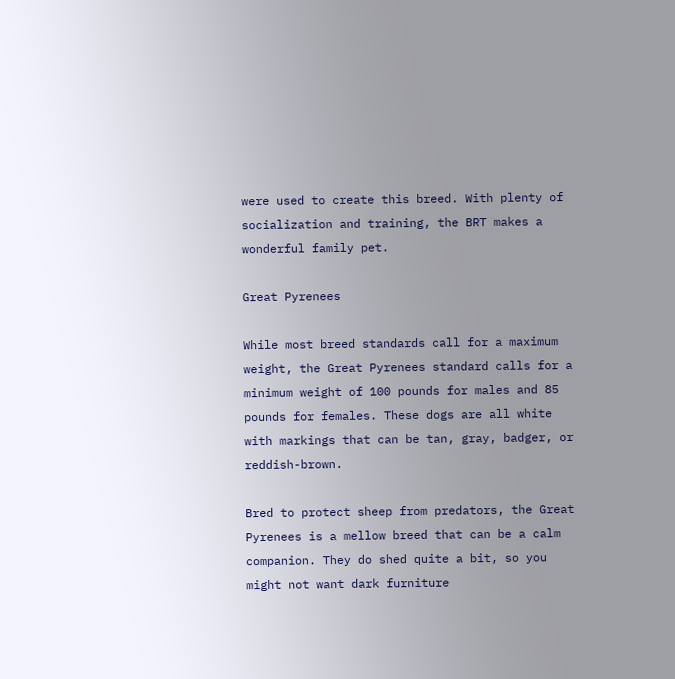were used to create this breed. With plenty of socialization and training, the BRT makes a wonderful family pet.

Great Pyrenees

While most breed standards call for a maximum weight, the Great Pyrenees standard calls for a minimum weight of 100 pounds for males and 85 pounds for females. These dogs are all white with markings that can be tan, gray, badger, or reddish-brown.

Bred to protect sheep from predators, the Great Pyrenees is a mellow breed that can be a calm companion. They do shed quite a bit, so you might not want dark furniture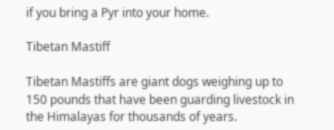if you bring a Pyr into your home.

Tibetan Mastiff

Tibetan Mastiffs are giant dogs weighing up to 150 pounds that have been guarding livestock in the Himalayas for thousands of years.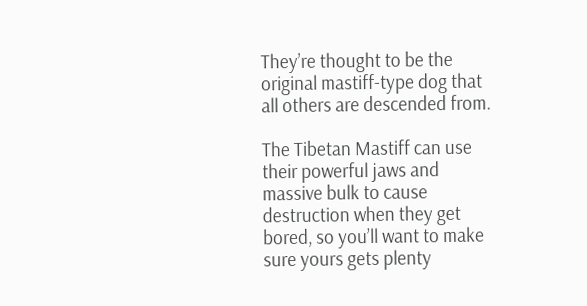They’re thought to be the original mastiff-type dog that all others are descended from.

The Tibetan Mastiff can use their powerful jaws and massive bulk to cause destruction when they get bored, so you’ll want to make sure yours gets plenty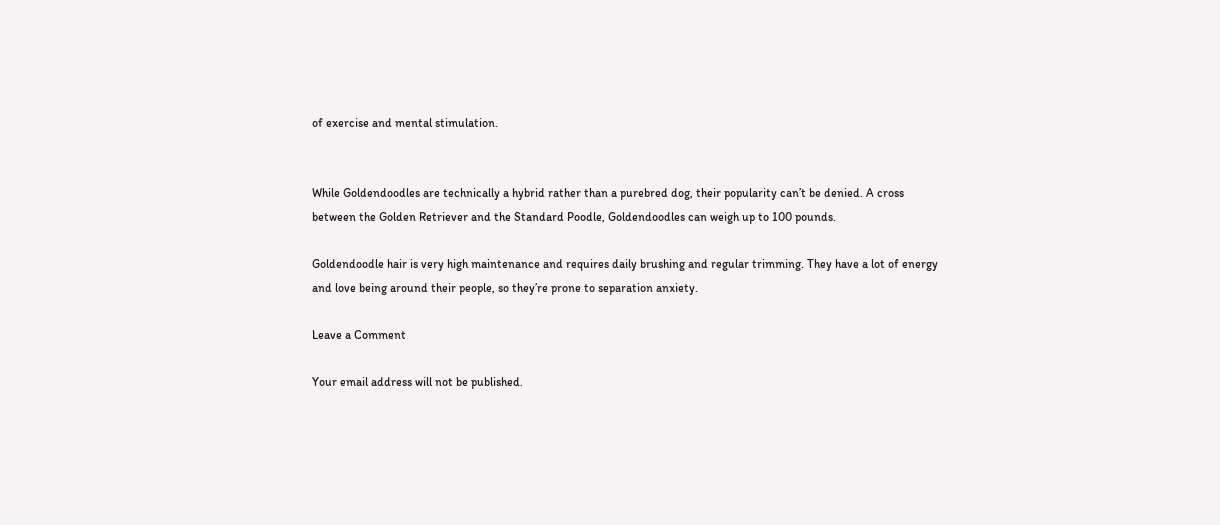of exercise and mental stimulation.


While Goldendoodles are technically a hybrid rather than a purebred dog, their popularity can’t be denied. A cross between the Golden Retriever and the Standard Poodle, Goldendoodles can weigh up to 100 pounds.

Goldendoodle hair is very high maintenance and requires daily brushing and regular trimming. They have a lot of energy and love being around their people, so they’re prone to separation anxiety.

Leave a Comment

Your email address will not be published.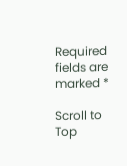Required fields are marked *

Scroll to Top